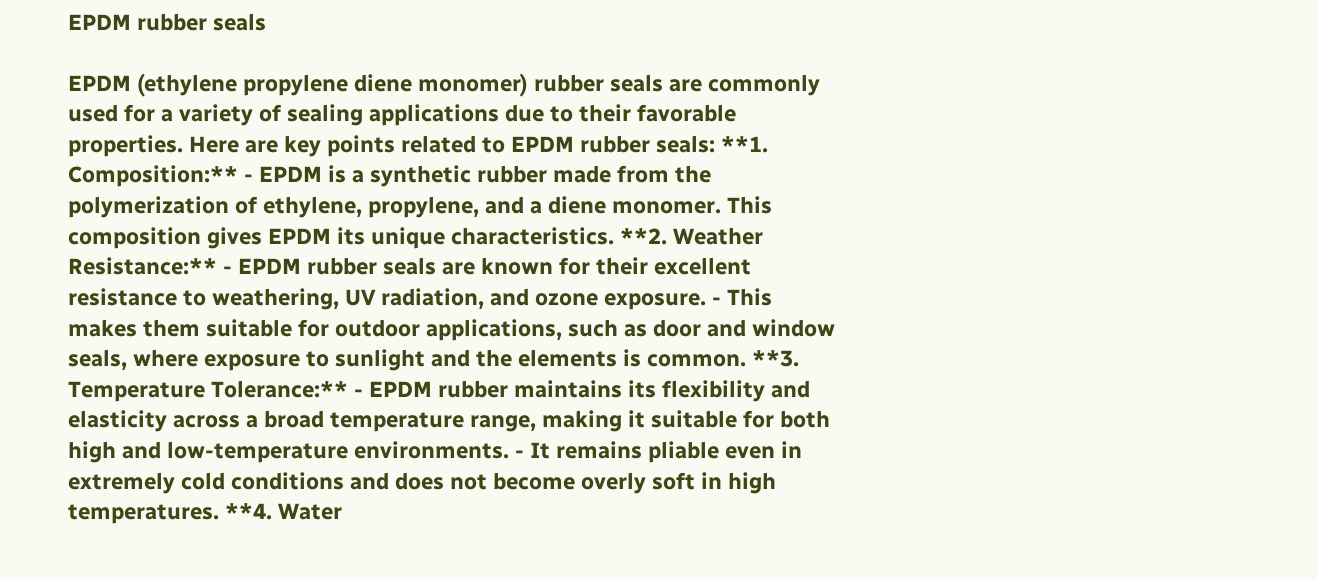EPDM rubber seals

EPDM (ethylene propylene diene monomer) rubber seals are commonly used for a variety of sealing applications due to their favorable properties. Here are key points related to EPDM rubber seals: **1. Composition:** - EPDM is a synthetic rubber made from the polymerization of ethylene, propylene, and a diene monomer. This composition gives EPDM its unique characteristics. **2. Weather Resistance:** - EPDM rubber seals are known for their excellent resistance to weathering, UV radiation, and ozone exposure. - This makes them suitable for outdoor applications, such as door and window seals, where exposure to sunlight and the elements is common. **3. Temperature Tolerance:** - EPDM rubber maintains its flexibility and elasticity across a broad temperature range, making it suitable for both high and low-temperature environments. - It remains pliable even in extremely cold conditions and does not become overly soft in high temperatures. **4. Water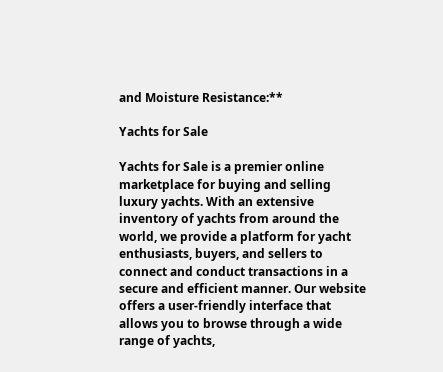and Moisture Resistance:**

Yachts for Sale

Yachts for Sale is a premier online marketplace for buying and selling luxury yachts. With an extensive inventory of yachts from around the world, we provide a platform for yacht enthusiasts, buyers, and sellers to connect and conduct transactions in a secure and efficient manner. Our website offers a user-friendly interface that allows you to browse through a wide range of yachts,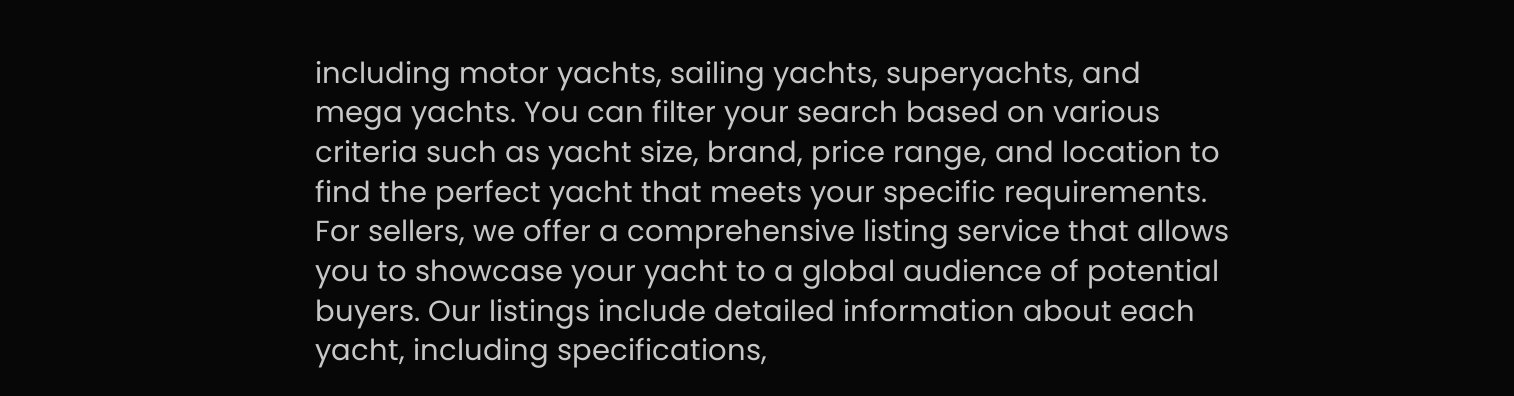including motor yachts, sailing yachts, superyachts, and mega yachts. You can filter your search based on various criteria such as yacht size, brand, price range, and location to find the perfect yacht that meets your specific requirements. For sellers, we offer a comprehensive listing service that allows you to showcase your yacht to a global audience of potential buyers. Our listings include detailed information about each yacht, including specifications,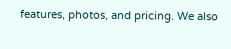features, photos, and pricing. We also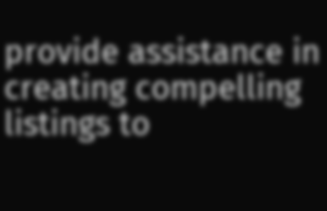provide assistance in creating compelling listings to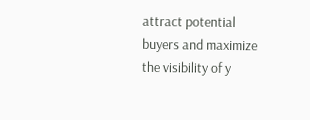attract potential buyers and maximize the visibility of y